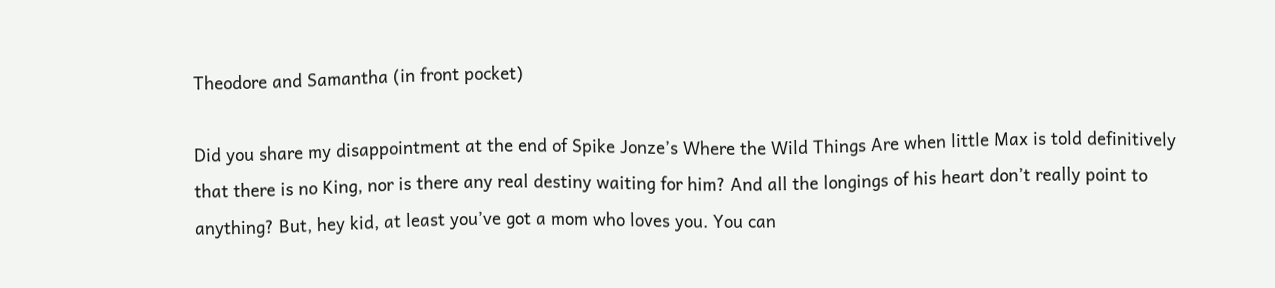Theodore and Samantha (in front pocket)

Did you share my disappointment at the end of Spike Jonze’s Where the Wild Things Are when little Max is told definitively that there is no King, nor is there any real destiny waiting for him? And all the longings of his heart don’t really point to anything? But, hey kid, at least you’ve got a mom who loves you. You can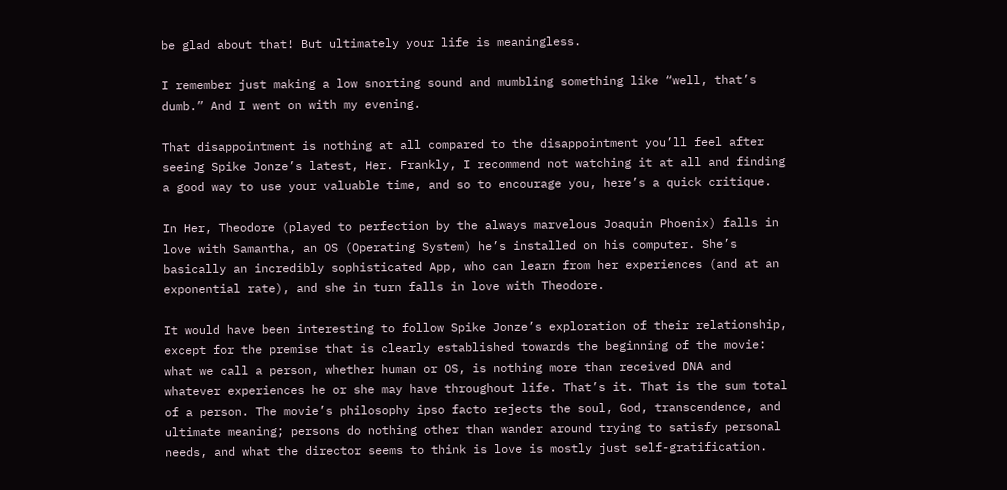be glad about that! But ultimately your life is meaningless.

I remember just making a low snorting sound and mumbling something like “well, that’s dumb.” And I went on with my evening.

That disappointment is nothing at all compared to the disappointment you’ll feel after seeing Spike Jonze’s latest, Her. Frankly, I recommend not watching it at all and finding a good way to use your valuable time, and so to encourage you, here’s a quick critique.

In Her, Theodore (played to perfection by the always marvelous Joaquin Phoenix) falls in love with Samantha, an OS (Operating System) he’s installed on his computer. She’s basically an incredibly sophisticated App, who can learn from her experiences (and at an exponential rate), and she in turn falls in love with Theodore.

It would have been interesting to follow Spike Jonze’s exploration of their relationship, except for the premise that is clearly established towards the beginning of the movie: what we call a person, whether human or OS, is nothing more than received DNA and whatever experiences he or she may have throughout life. That’s it. That is the sum total of a person. The movie’s philosophy ipso facto rejects the soul, God, transcendence, and ultimate meaning; persons do nothing other than wander around trying to satisfy personal needs, and what the director seems to think is love is mostly just self-gratification.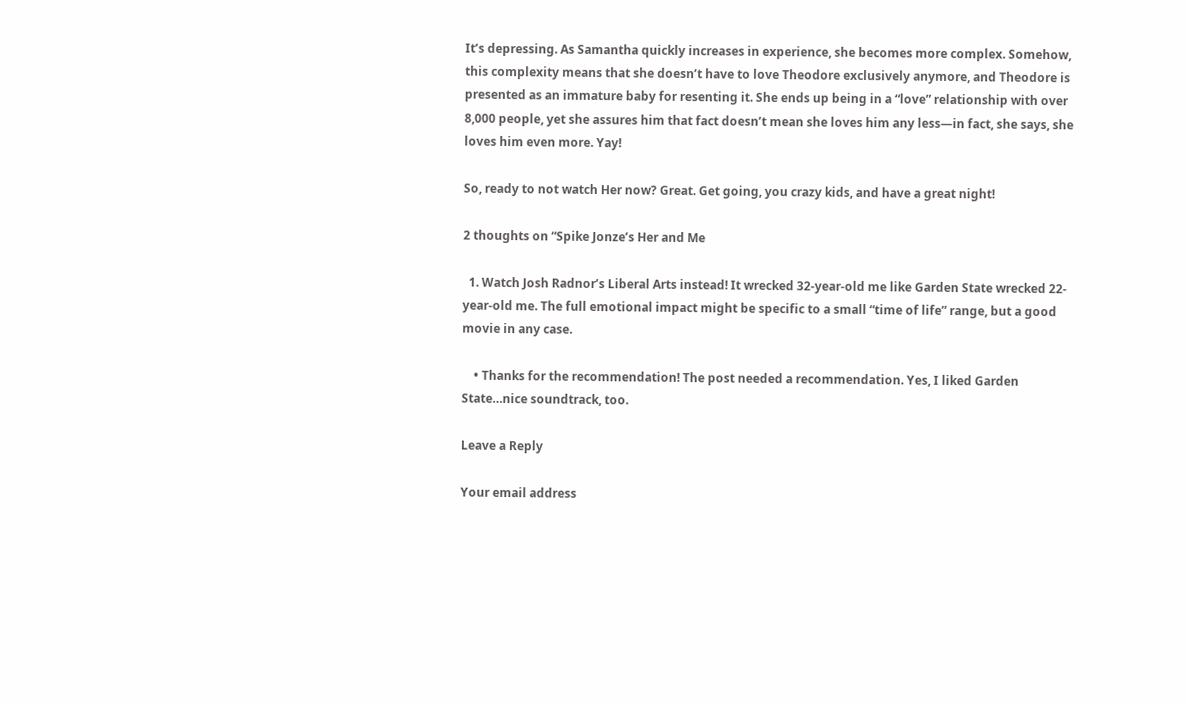It’s depressing. As Samantha quickly increases in experience, she becomes more complex. Somehow, this complexity means that she doesn’t have to love Theodore exclusively anymore, and Theodore is presented as an immature baby for resenting it. She ends up being in a “love” relationship with over 8,000 people, yet she assures him that fact doesn’t mean she loves him any less—in fact, she says, she loves him even more. Yay!

So, ready to not watch Her now? Great. Get going, you crazy kids, and have a great night!

2 thoughts on “Spike Jonze’s Her and Me

  1. Watch Josh Radnor’s Liberal Arts instead! It wrecked 32-year-old me like Garden State wrecked 22-year-old me. The full emotional impact might be specific to a small “time of life” range, but a good movie in any case.

    • Thanks for the recommendation! The post needed a recommendation. Yes, I liked Garden State…nice soundtrack, too.

Leave a Reply

Your email address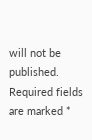will not be published. Required fields are marked *